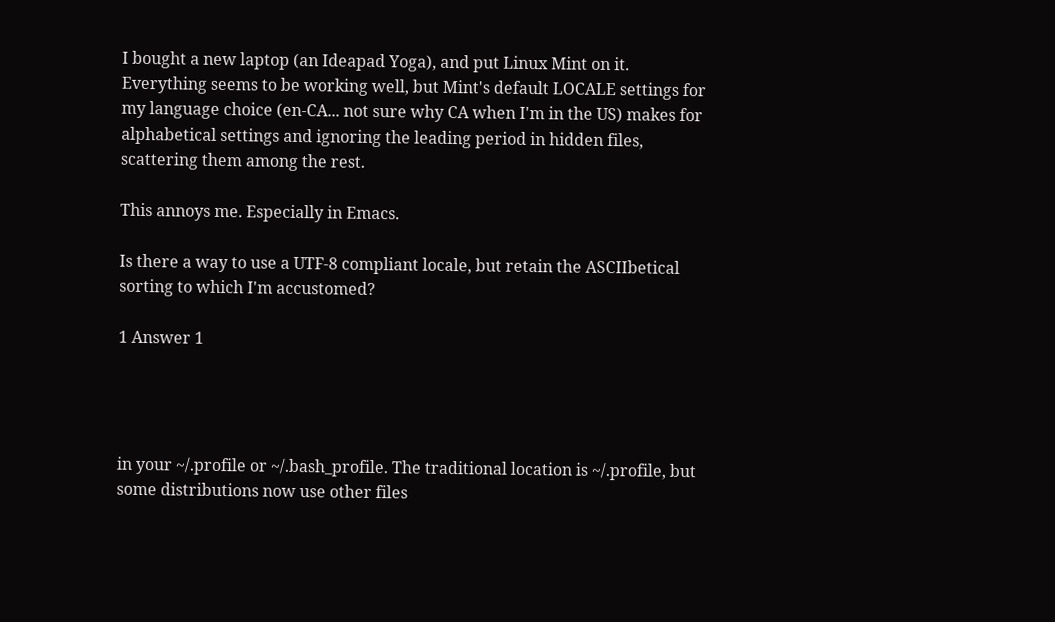I bought a new laptop (an Ideapad Yoga), and put Linux Mint on it. Everything seems to be working well, but Mint's default LOCALE settings for my language choice (en-CA... not sure why CA when I'm in the US) makes for alphabetical settings and ignoring the leading period in hidden files, scattering them among the rest.

This annoys me. Especially in Emacs.

Is there a way to use a UTF-8 compliant locale, but retain the ASCIIbetical sorting to which I'm accustomed?

1 Answer 1




in your ~/.profile or ~/.bash_profile. The traditional location is ~/.profile, but some distributions now use other files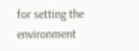for setting the environment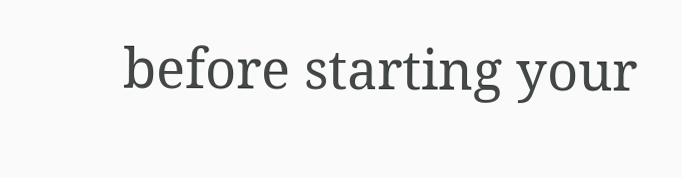before starting your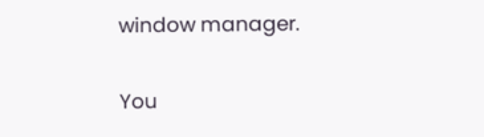window manager.

You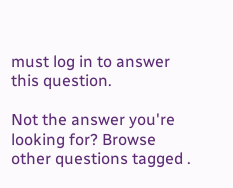must log in to answer this question.

Not the answer you're looking for? Browse other questions tagged .